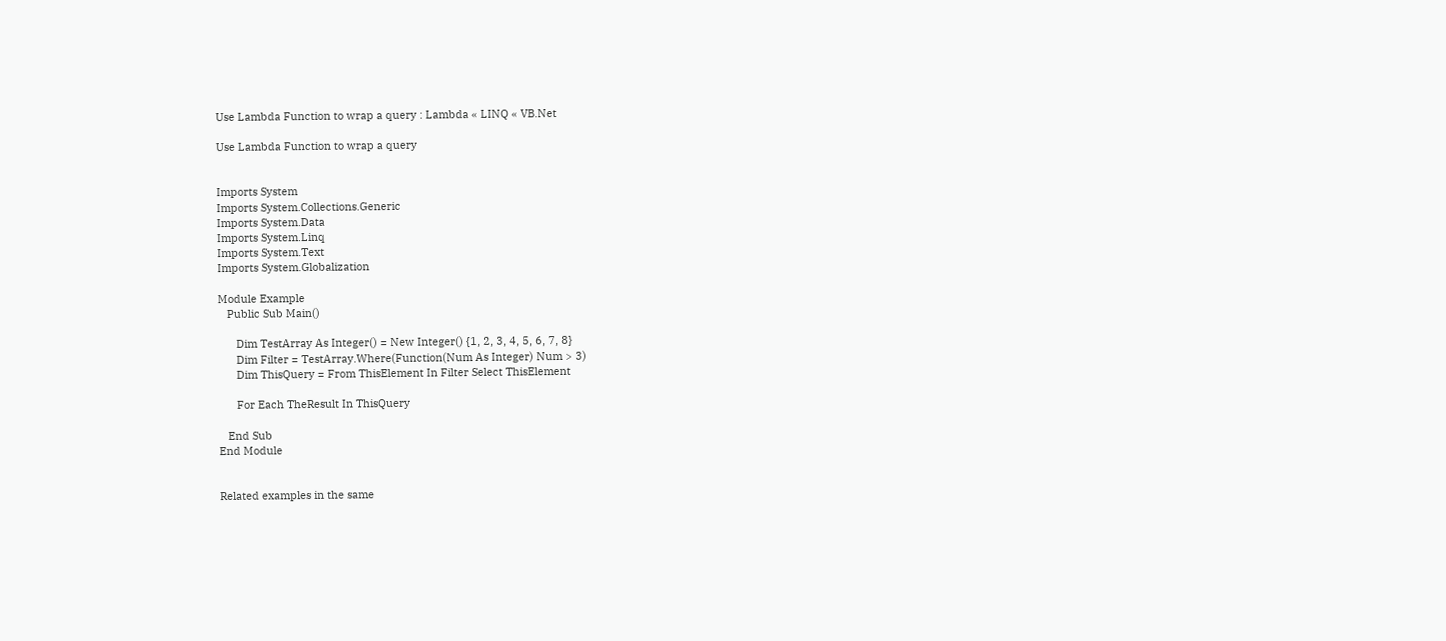Use Lambda Function to wrap a query : Lambda « LINQ « VB.Net

Use Lambda Function to wrap a query


Imports System
Imports System.Collections.Generic
Imports System.Data
Imports System.Linq
Imports System.Text
Imports System.Globalization

Module Example
   Public Sub Main()

      Dim TestArray As Integer() = New Integer() {1, 2, 3, 4, 5, 6, 7, 8}
      Dim Filter = TestArray.Where(Function(Num As Integer) Num > 3)
      Dim ThisQuery = From ThisElement In Filter Select ThisElement

      For Each TheResult In ThisQuery

   End Sub
End Module


Related examples in the same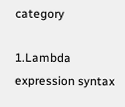category

1.Lambda expression syntax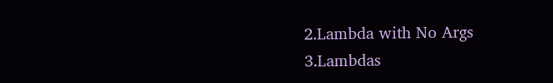2.Lambda with No Args
3.Lambdas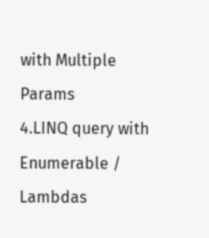with Multiple Params
4.LINQ query with Enumerable / Lambdas